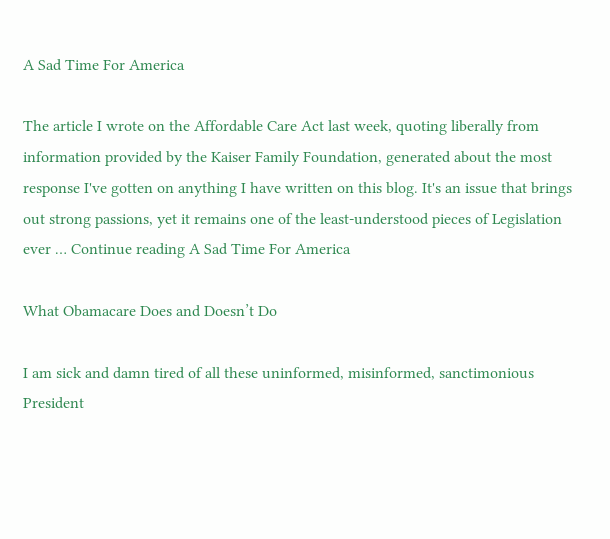A Sad Time For America

The article I wrote on the Affordable Care Act last week, quoting liberally from information provided by the Kaiser Family Foundation, generated about the most response I've gotten on anything I have written on this blog. It's an issue that brings out strong passions, yet it remains one of the least-understood pieces of Legislation ever … Continue reading A Sad Time For America

What Obamacare Does and Doesn’t Do

I am sick and damn tired of all these uninformed, misinformed, sanctimonious President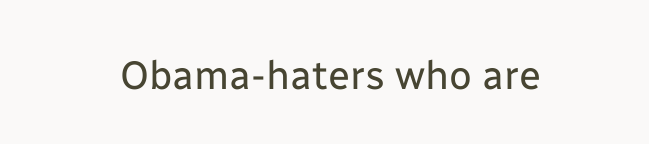Obama-haters who are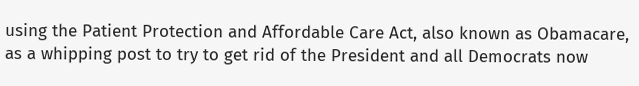using the Patient Protection and Affordable Care Act, also known as Obamacare, as a whipping post to try to get rid of the President and all Democrats now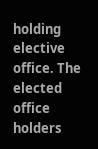holding elective office. The elected office holders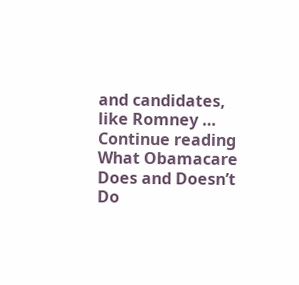and candidates, like Romney … Continue reading What Obamacare Does and Doesn’t Do